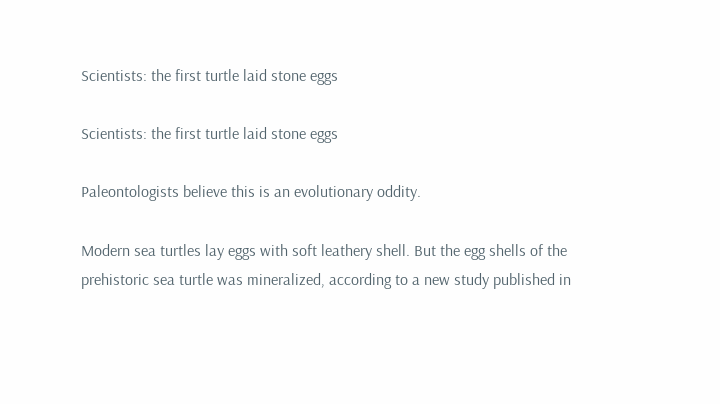Scientists: the first turtle laid stone eggs

Scientists: the first turtle laid stone eggs

Paleontologists believe this is an evolutionary oddity.

Modern sea turtles lay eggs with soft leathery shell. But the egg shells of the prehistoric sea turtle was mineralized, according to a new study published in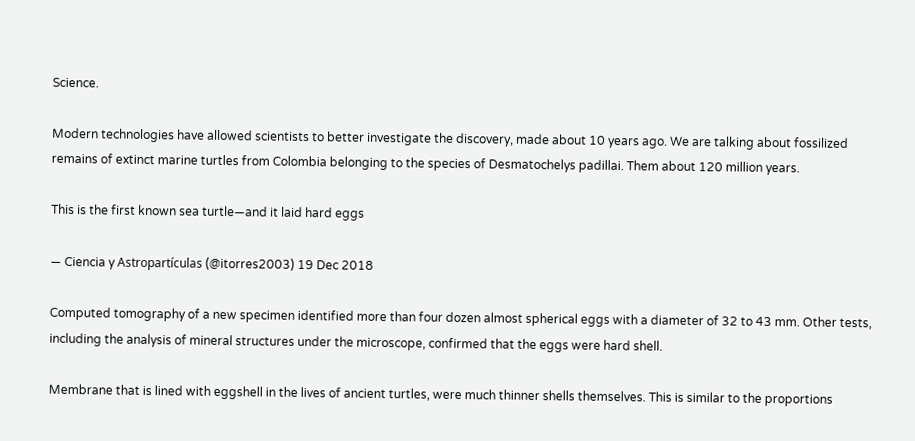Science.

Modern technologies have allowed scientists to better investigate the discovery, made about 10 years ago. We are talking about fossilized remains of extinct marine turtles from Colombia belonging to the species of Desmatochelys padillai. Them about 120 million years.

This is the first known sea turtle—and it laid hard eggs

— Ciencia y Astropartículas (@itorres2003) 19 Dec 2018

Computed tomography of a new specimen identified more than four dozen almost spherical eggs with a diameter of 32 to 43 mm. Other tests, including the analysis of mineral structures under the microscope, confirmed that the eggs were hard shell.

Membrane that is lined with eggshell in the lives of ancient turtles, were much thinner shells themselves. This is similar to the proportions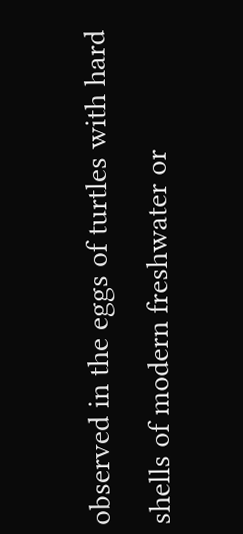observed in the eggs of turtles with hard shells of modern freshwater or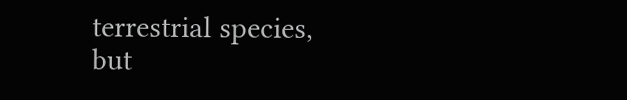terrestrial species, but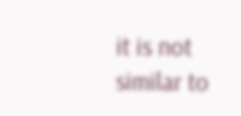it is not similar to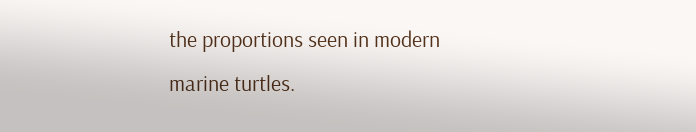the proportions seen in modern marine turtles.